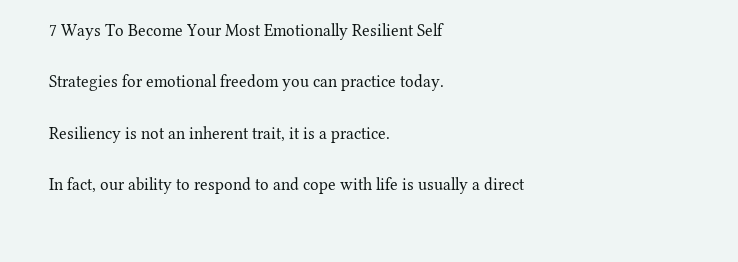7 Ways To Become Your Most Emotionally Resilient Self

Strategies for emotional freedom you can practice today.

Resiliency is not an inherent trait, it is a practice.

In fact, our ability to respond to and cope with life is usually a direct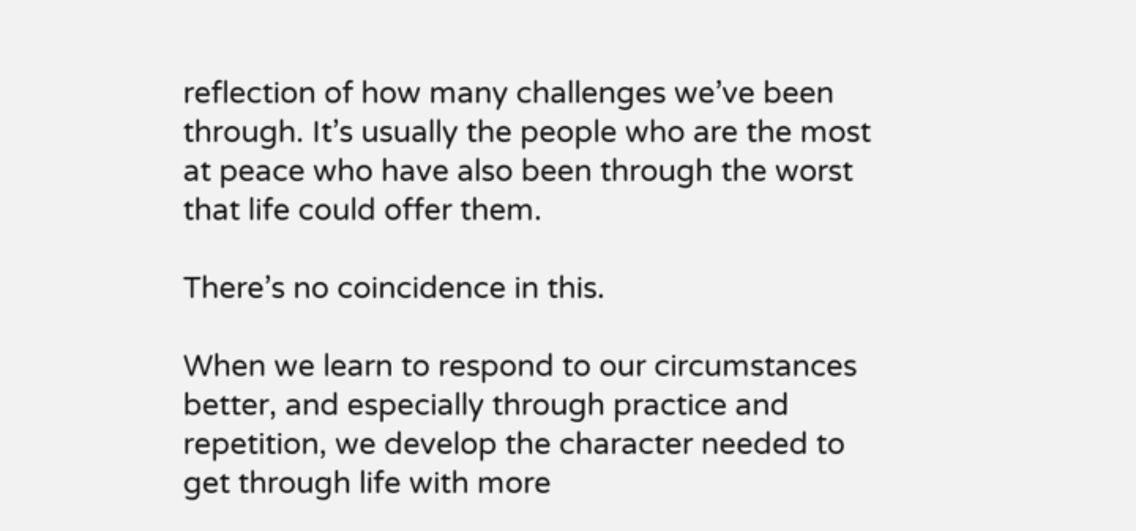reflection of how many challenges we’ve been through. It’s usually the people who are the most at peace who have also been through the worst that life could offer them.

There’s no coincidence in this.

When we learn to respond to our circumstances better, and especially through practice and repetition, we develop the character needed to get through life with more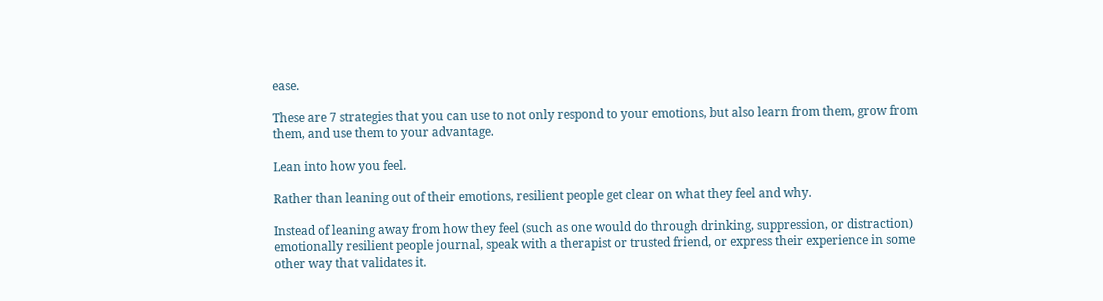ease.

These are 7 strategies that you can use to not only respond to your emotions, but also learn from them, grow from them, and use them to your advantage.

Lean into how you feel.

Rather than leaning out of their emotions, resilient people get clear on what they feel and why.

Instead of leaning away from how they feel (such as one would do through drinking, suppression, or distraction) emotionally resilient people journal, speak with a therapist or trusted friend, or express their experience in some other way that validates it.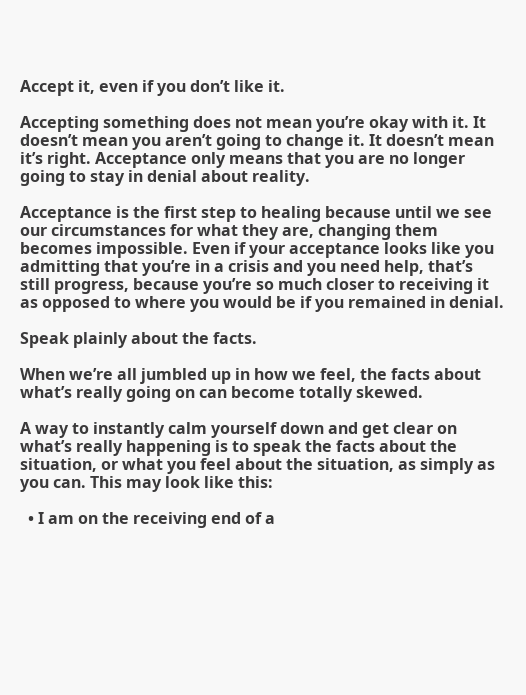Accept it, even if you don’t like it.

Accepting something does not mean you’re okay with it. It doesn’t mean you aren’t going to change it. It doesn’t mean it’s right. Acceptance only means that you are no longer going to stay in denial about reality.

Acceptance is the first step to healing because until we see our circumstances for what they are, changing them becomes impossible. Even if your acceptance looks like you admitting that you’re in a crisis and you need help, that’s still progress, because you’re so much closer to receiving it as opposed to where you would be if you remained in denial.

Speak plainly about the facts.

When we’re all jumbled up in how we feel, the facts about what’s really going on can become totally skewed.

A way to instantly calm yourself down and get clear on what’s really happening is to speak the facts about the situation, or what you feel about the situation, as simply as you can. This may look like this:

  • I am on the receiving end of a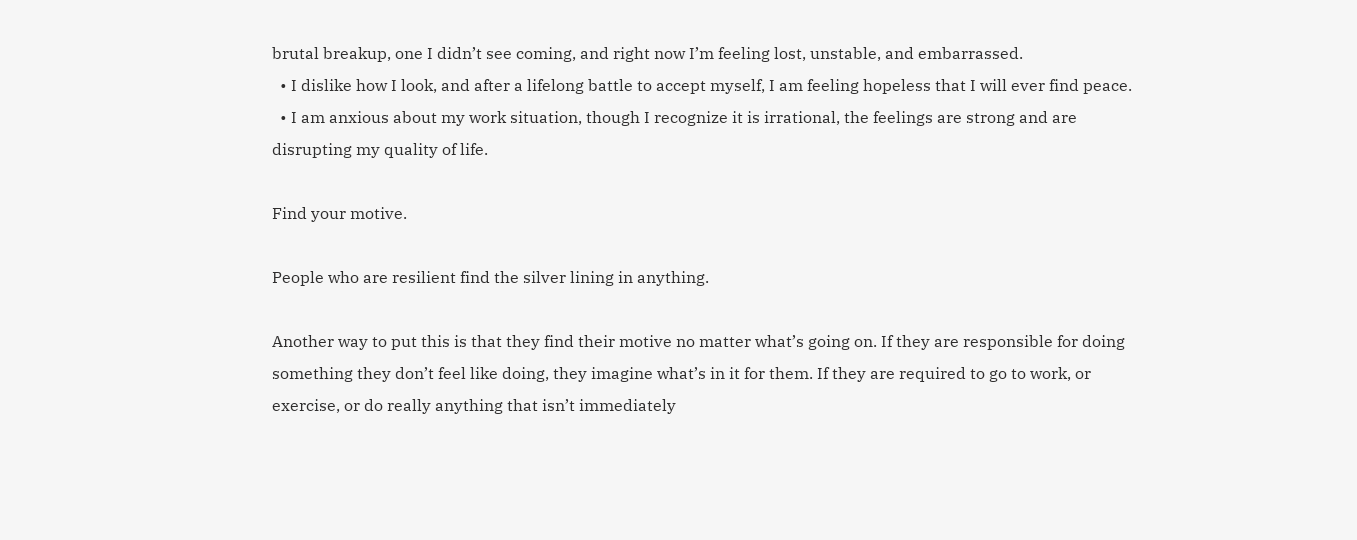brutal breakup, one I didn’t see coming, and right now I’m feeling lost, unstable, and embarrassed.
  • I dislike how I look, and after a lifelong battle to accept myself, I am feeling hopeless that I will ever find peace.
  • I am anxious about my work situation, though I recognize it is irrational, the feelings are strong and are disrupting my quality of life.

Find your motive.

People who are resilient find the silver lining in anything.

Another way to put this is that they find their motive no matter what’s going on. If they are responsible for doing something they don’t feel like doing, they imagine what’s in it for them. If they are required to go to work, or exercise, or do really anything that isn’t immediately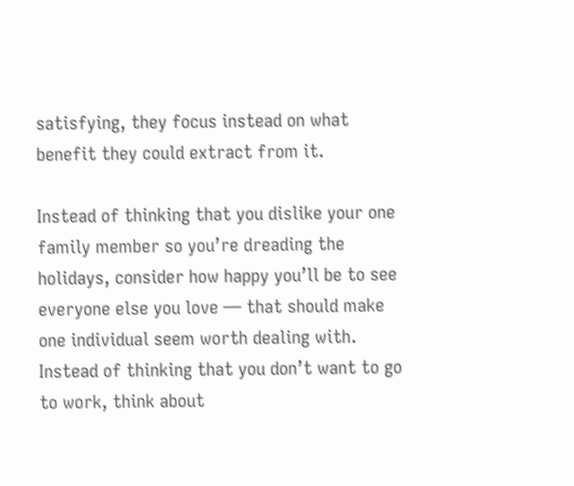satisfying, they focus instead on what benefit they could extract from it.

Instead of thinking that you dislike your one family member so you’re dreading the holidays, consider how happy you’ll be to see everyone else you love — that should make one individual seem worth dealing with. Instead of thinking that you don’t want to go to work, think about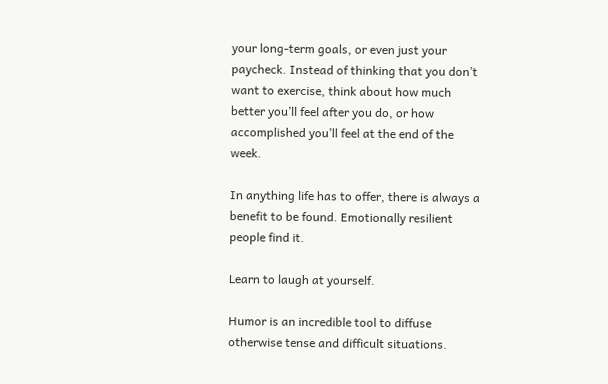your long-term goals, or even just your paycheck. Instead of thinking that you don’t want to exercise, think about how much better you’ll feel after you do, or how accomplished you’ll feel at the end of the week.

In anything life has to offer, there is always a benefit to be found. Emotionally resilient people find it.

Learn to laugh at yourself.

Humor is an incredible tool to diffuse otherwise tense and difficult situations.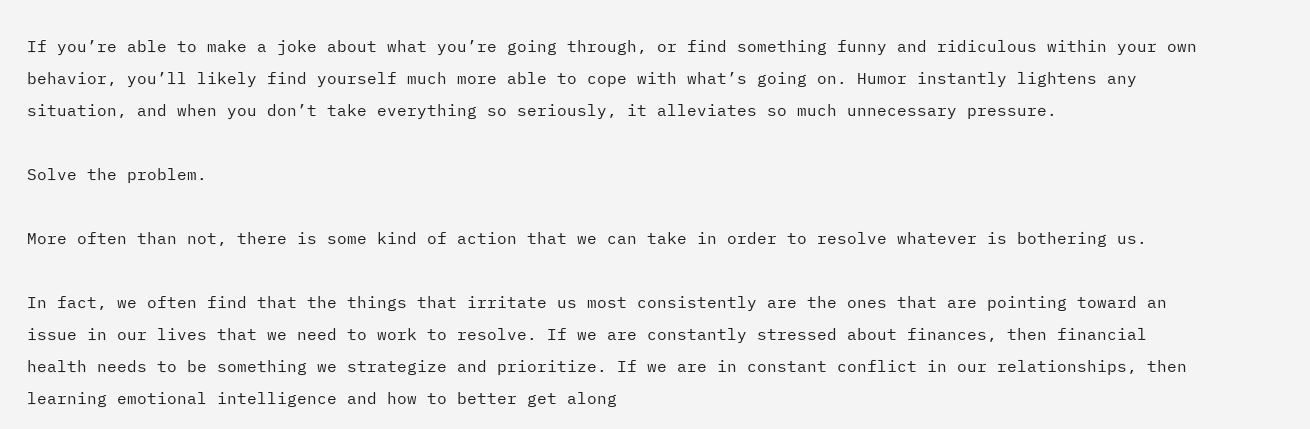If you’re able to make a joke about what you’re going through, or find something funny and ridiculous within your own behavior, you’ll likely find yourself much more able to cope with what’s going on. Humor instantly lightens any situation, and when you don’t take everything so seriously, it alleviates so much unnecessary pressure.

Solve the problem.

More often than not, there is some kind of action that we can take in order to resolve whatever is bothering us.

In fact, we often find that the things that irritate us most consistently are the ones that are pointing toward an issue in our lives that we need to work to resolve. If we are constantly stressed about finances, then financial health needs to be something we strategize and prioritize. If we are in constant conflict in our relationships, then learning emotional intelligence and how to better get along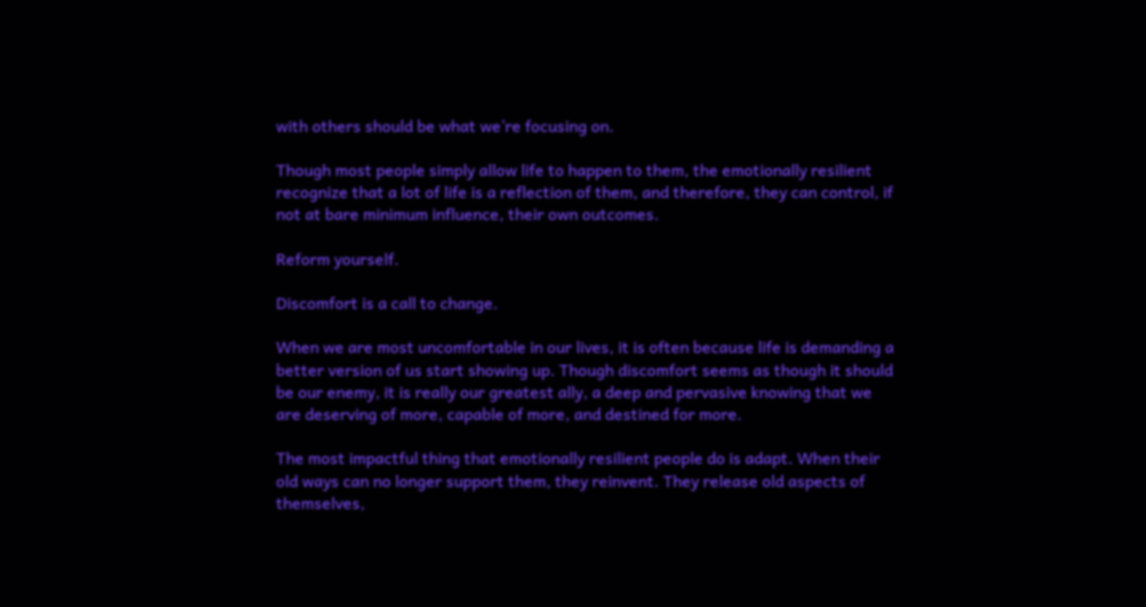with others should be what we’re focusing on.

Though most people simply allow life to happen to them, the emotionally resilient recognize that a lot of life is a reflection of them, and therefore, they can control, if not at bare minimum influence, their own outcomes.

Reform yourself.

Discomfort is a call to change.

When we are most uncomfortable in our lives, it is often because life is demanding a better version of us start showing up. Though discomfort seems as though it should be our enemy, it is really our greatest ally, a deep and pervasive knowing that we are deserving of more, capable of more, and destined for more.

The most impactful thing that emotionally resilient people do is adapt. When their old ways can no longer support them, they reinvent. They release old aspects of themselves,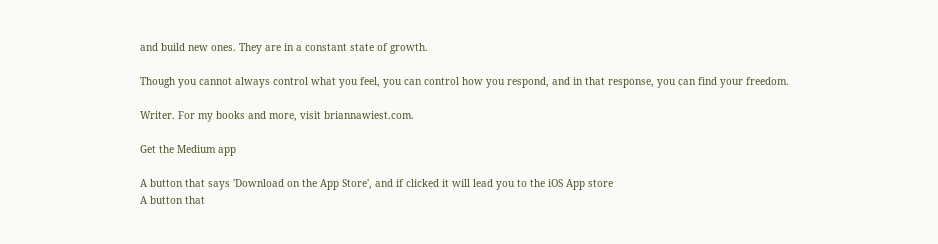and build new ones. They are in a constant state of growth.

Though you cannot always control what you feel, you can control how you respond, and in that response, you can find your freedom.

Writer. For my books and more, visit briannawiest.com.

Get the Medium app

A button that says 'Download on the App Store', and if clicked it will lead you to the iOS App store
A button that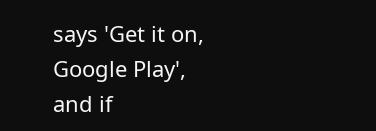says 'Get it on, Google Play', and if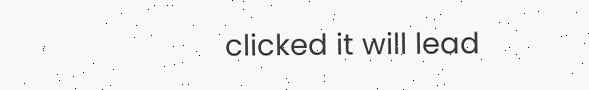clicked it will lead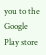you to the Google Play store